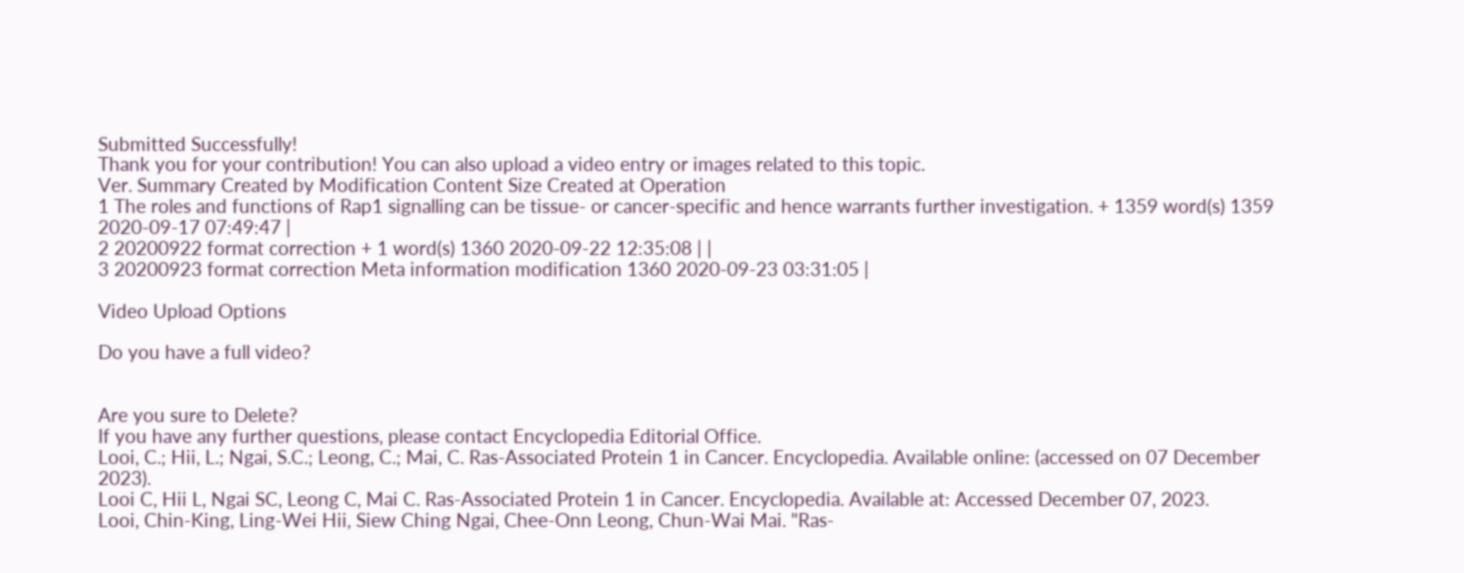Submitted Successfully!
Thank you for your contribution! You can also upload a video entry or images related to this topic.
Ver. Summary Created by Modification Content Size Created at Operation
1 The roles and functions of Rap1 signalling can be tissue- or cancer-specific and hence warrants further investigation. + 1359 word(s) 1359 2020-09-17 07:49:47 |
2 20200922 format correction + 1 word(s) 1360 2020-09-22 12:35:08 | |
3 20200923 format correction Meta information modification 1360 2020-09-23 03:31:05 |

Video Upload Options

Do you have a full video?


Are you sure to Delete?
If you have any further questions, please contact Encyclopedia Editorial Office.
Looi, C.; Hii, L.; Ngai, S.C.; Leong, C.; Mai, C. Ras-Associated Protein 1 in Cancer. Encyclopedia. Available online: (accessed on 07 December 2023).
Looi C, Hii L, Ngai SC, Leong C, Mai C. Ras-Associated Protein 1 in Cancer. Encyclopedia. Available at: Accessed December 07, 2023.
Looi, Chin-King, Ling-Wei Hii, Siew Ching Ngai, Chee-Onn Leong, Chun-Wai Mai. "Ras-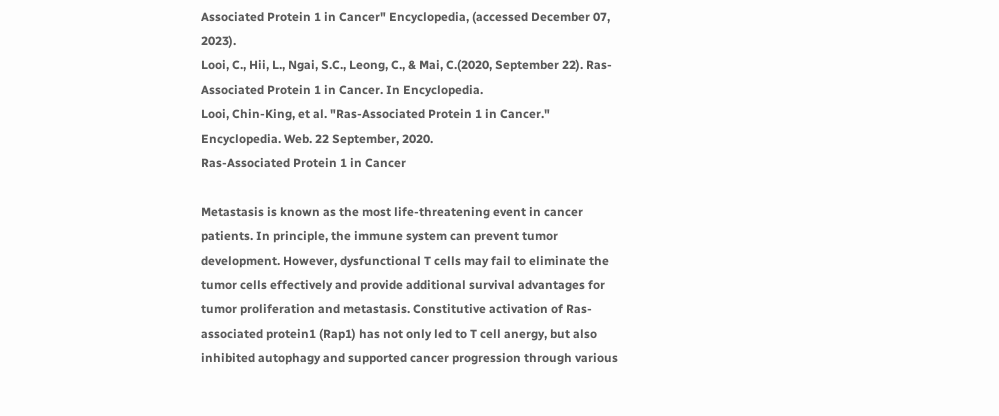Associated Protein 1 in Cancer" Encyclopedia, (accessed December 07, 2023).
Looi, C., Hii, L., Ngai, S.C., Leong, C., & Mai, C.(2020, September 22). Ras-Associated Protein 1 in Cancer. In Encyclopedia.
Looi, Chin-King, et al. "Ras-Associated Protein 1 in Cancer." Encyclopedia. Web. 22 September, 2020.
Ras-Associated Protein 1 in Cancer

Metastasis is known as the most life-threatening event in cancer patients. In principle, the immune system can prevent tumor development. However, dysfunctional T cells may fail to eliminate the tumor cells effectively and provide additional survival advantages for tumor proliferation and metastasis. Constitutive activation of Ras-associated protein1 (Rap1) has not only led to T cell anergy, but also inhibited autophagy and supported cancer progression through various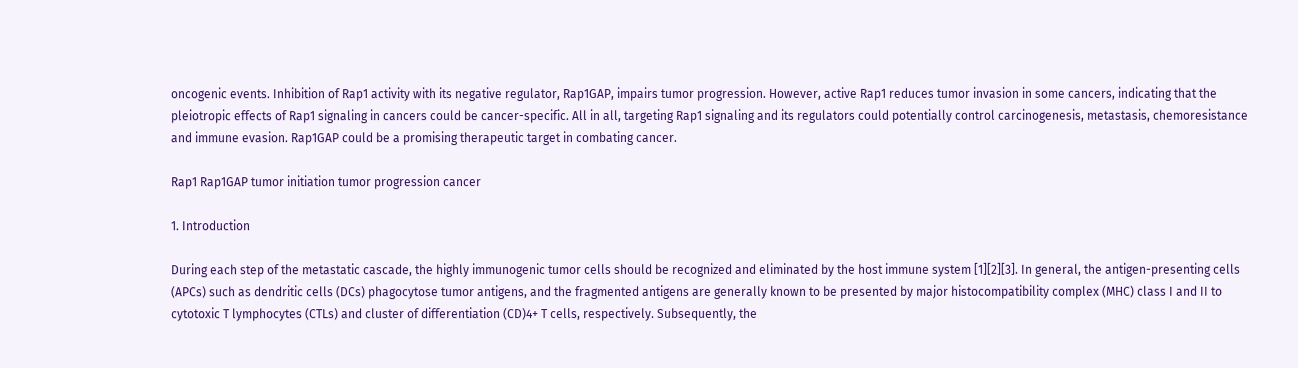oncogenic events. Inhibition of Rap1 activity with its negative regulator, Rap1GAP, impairs tumor progression. However, active Rap1 reduces tumor invasion in some cancers, indicating that the pleiotropic effects of Rap1 signaling in cancers could be cancer-specific. All in all, targeting Rap1 signaling and its regulators could potentially control carcinogenesis, metastasis, chemoresistance and immune evasion. Rap1GAP could be a promising therapeutic target in combating cancer.

Rap1 Rap1GAP tumor initiation tumor progression cancer

1. Introduction

During each step of the metastatic cascade, the highly immunogenic tumor cells should be recognized and eliminated by the host immune system [1][2][3]. In general, the antigen-presenting cells (APCs) such as dendritic cells (DCs) phagocytose tumor antigens, and the fragmented antigens are generally known to be presented by major histocompatibility complex (MHC) class I and II to cytotoxic T lymphocytes (CTLs) and cluster of differentiation (CD)4+ T cells, respectively. Subsequently, the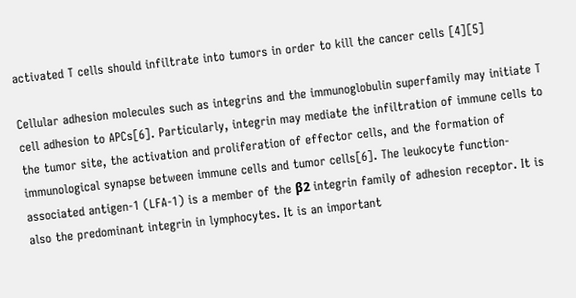activated T cells should infiltrate into tumors in order to kill the cancer cells [4][5]

Cellular adhesion molecules such as integrins and the immunoglobulin superfamily may initiate T cell adhesion to APCs[6]. Particularly, integrin may mediate the infiltration of immune cells to the tumor site, the activation and proliferation of effector cells, and the formation of immunological synapse between immune cells and tumor cells[6]. The leukocyte function-associated antigen-1 (LFA-1) is a member of the β2 integrin family of adhesion receptor. It is also the predominant integrin in lymphocytes. It is an important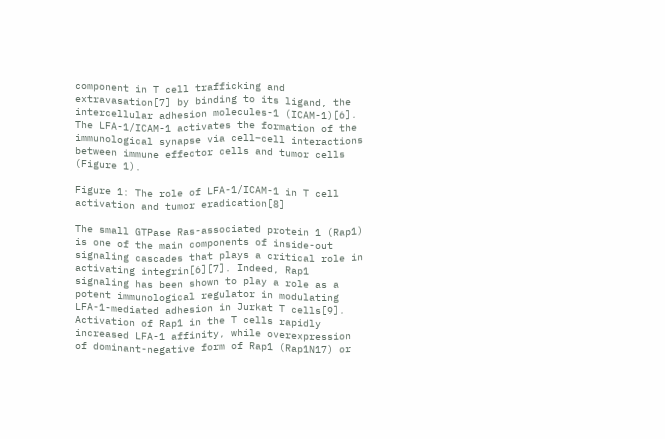component in T cell trafficking and extravasation[7] by binding to its ligand, the intercellular adhesion molecules-1 (ICAM-1)[6]. The LFA-1/ICAM-1 activates the formation of the immunological synapse via cell–cell interactions between immune effector cells and tumor cells (Figure 1).

Figure 1: The role of LFA-1/ICAM-1 in T cell activation and tumor eradication[8]

The small GTPase Ras-associated protein 1 (Rap1) is one of the main components of inside-out signaling cascades that plays a critical role in activating integrin[6][7]. Indeed, Rap1 signaling has been shown to play a role as a potent immunological regulator in modulating LFA-1-mediated adhesion in Jurkat T cells[9]. Activation of Rap1 in the T cells rapidly increased LFA-1 affinity, while overexpression of dominant-negative form of Rap1 (Rap1N17) or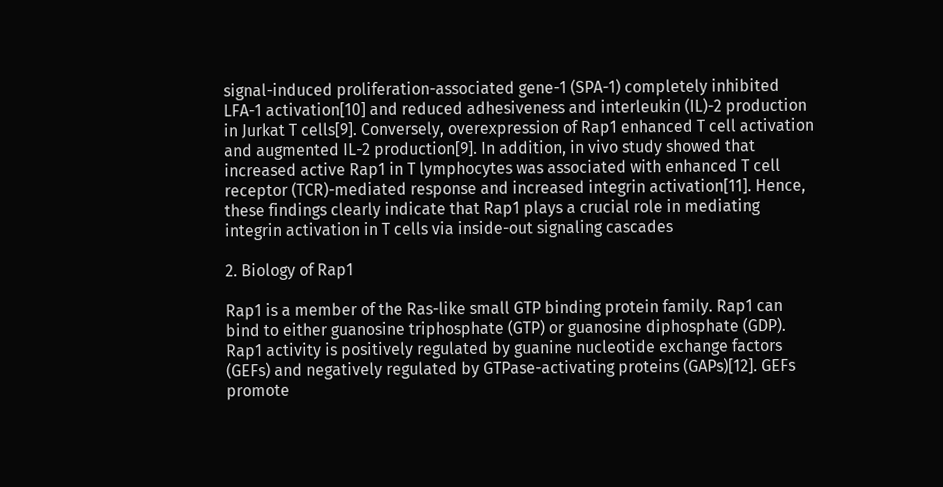signal-induced proliferation-associated gene-1 (SPA-1) completely inhibited LFA-1 activation[10] and reduced adhesiveness and interleukin (IL)-2 production in Jurkat T cells[9]. Conversely, overexpression of Rap1 enhanced T cell activation and augmented IL-2 production[9]. In addition, in vivo study showed that increased active Rap1 in T lymphocytes was associated with enhanced T cell receptor (TCR)-mediated response and increased integrin activation[11]. Hence, these findings clearly indicate that Rap1 plays a crucial role in mediating integrin activation in T cells via inside-out signaling cascades

2. Biology of Rap1

Rap1 is a member of the Ras-like small GTP binding protein family. Rap1 can bind to either guanosine triphosphate (GTP) or guanosine diphosphate (GDP). Rap1 activity is positively regulated by guanine nucleotide exchange factors (GEFs) and negatively regulated by GTPase-activating proteins (GAPs)[12]. GEFs promote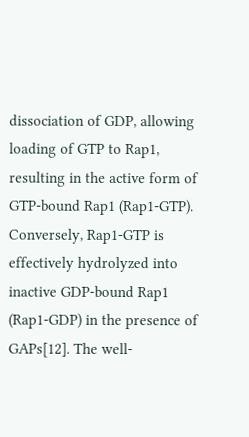dissociation of GDP, allowing loading of GTP to Rap1, resulting in the active form of GTP-bound Rap1 (Rap1-GTP). Conversely, Rap1-GTP is effectively hydrolyzed into inactive GDP-bound Rap1 (Rap1-GDP) in the presence of GAPs[12]. The well-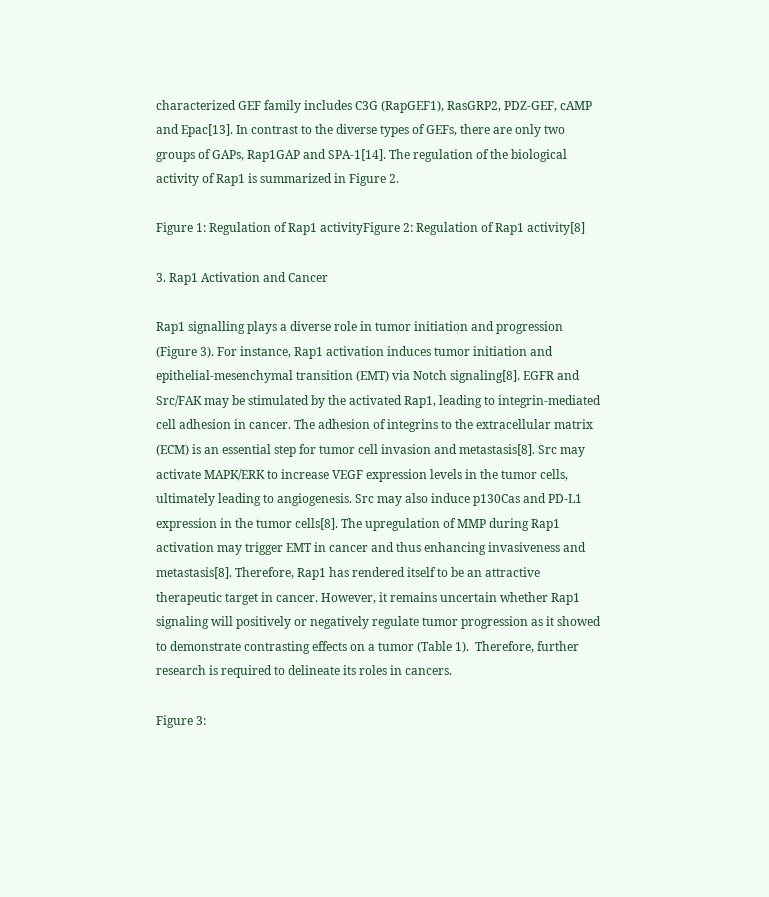characterized GEF family includes C3G (RapGEF1), RasGRP2, PDZ-GEF, cAMP and Epac[13]. In contrast to the diverse types of GEFs, there are only two groups of GAPs, Rap1GAP and SPA-1[14]. The regulation of the biological activity of Rap1 is summarized in Figure 2.

Figure 1: Regulation of Rap1 activityFigure 2: Regulation of Rap1 activity[8]

3. Rap1 Activation and Cancer

Rap1 signalling plays a diverse role in tumor initiation and progression (Figure 3). For instance, Rap1 activation induces tumor initiation and epithelial-mesenchymal transition (EMT) via Notch signaling[8]. EGFR and Src/FAK may be stimulated by the activated Rap1, leading to integrin-mediated cell adhesion in cancer. The adhesion of integrins to the extracellular matrix (ECM) is an essential step for tumor cell invasion and metastasis[8]. Src may activate MAPK/ERK to increase VEGF expression levels in the tumor cells, ultimately leading to angiogenesis. Src may also induce p130Cas and PD-L1 expression in the tumor cells[8]. The upregulation of MMP during Rap1 activation may trigger EMT in cancer and thus enhancing invasiveness and metastasis[8]. Therefore, Rap1 has rendered itself to be an attractive therapeutic target in cancer. However, it remains uncertain whether Rap1 signaling will positively or negatively regulate tumor progression as it showed to demonstrate contrasting effects on a tumor (Table 1).  Therefore, further research is required to delineate its roles in cancers.

Figure 3: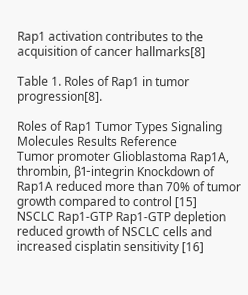Rap1 activation contributes to the acquisition of cancer hallmarks[8]

Table 1. Roles of Rap1 in tumor progression[8].

Roles of Rap1 Tumor Types Signaling Molecules Results Reference
Tumor promoter Glioblastoma Rap1A, thrombin, β1-integrin Knockdown of Rap1A reduced more than 70% of tumor growth compared to control [15]
NSCLC Rap1-GTP Rap1-GTP depletion reduced growth of NSCLC cells and increased cisplatin sensitivity [16]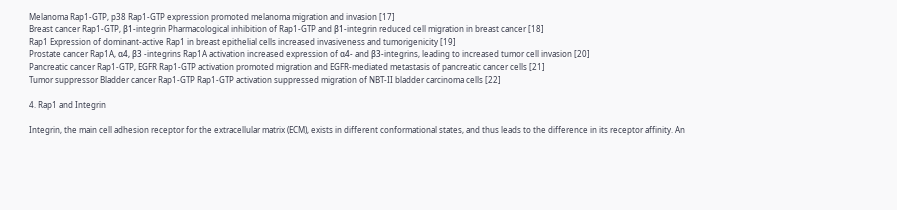Melanoma Rap1-GTP, p38 Rap1-GTP expression promoted melanoma migration and invasion [17]
Breast cancer Rap1-GTP, β1-integrin Pharmacological inhibition of Rap1-GTP and β1-integrin reduced cell migration in breast cancer [18]
Rap1 Expression of dominant-active Rap1 in breast epithelial cells increased invasiveness and tumorigenicity [19]
Prostate cancer Rap1A, α4, β3 -integrins Rap1A activation increased expression of α4- and β3-integrins, leading to increased tumor cell invasion [20]
Pancreatic cancer Rap1-GTP, EGFR Rap1-GTP activation promoted migration and EGFR-mediated metastasis of pancreatic cancer cells [21]
Tumor suppressor Bladder cancer Rap1-GTP Rap1-GTP activation suppressed migration of NBT-II bladder carcinoma cells [22]

4. Rap1 and Integrin

Integrin, the main cell adhesion receptor for the extracellular matrix (ECM), exists in different conformational states, and thus leads to the difference in its receptor affinity. An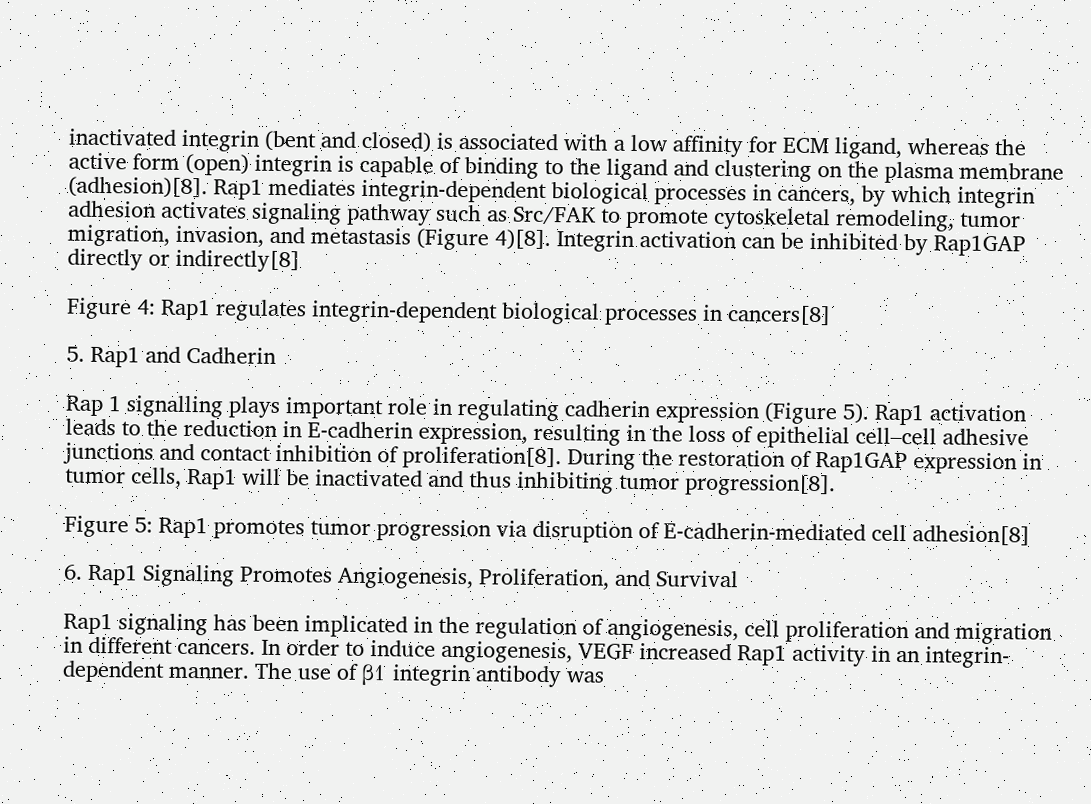inactivated integrin (bent and closed) is associated with a low affinity for ECM ligand, whereas the active form (open) integrin is capable of binding to the ligand and clustering on the plasma membrane (adhesion)[8]. Rap1 mediates integrin-dependent biological processes in cancers, by which integrin adhesion activates signaling pathway such as Src/FAK to promote cytoskeletal remodeling, tumor migration, invasion, and metastasis (Figure 4)[8]. Integrin activation can be inhibited by Rap1GAP directly or indirectly[8]

Figure 4: Rap1 regulates integrin-dependent biological processes in cancers[8]

5. Rap1 and Cadherin

Rap 1 signalling plays important role in regulating cadherin expression (Figure 5). Rap1 activation leads to the reduction in E-cadherin expression, resulting in the loss of epithelial cell–cell adhesive junctions and contact inhibition of proliferation[8]. During the restoration of Rap1GAP expression in tumor cells, Rap1 will be inactivated and thus inhibiting tumor progression[8].

Figure 5: Rap1 promotes tumor progression via disruption of E-cadherin-mediated cell adhesion[8]

6. Rap1 Signaling Promotes Angiogenesis, Proliferation, and Survival

Rap1 signaling has been implicated in the regulation of angiogenesis, cell proliferation and migration in different cancers. In order to induce angiogenesis, VEGF increased Rap1 activity in an integrin-dependent manner. The use of β1 integrin antibody was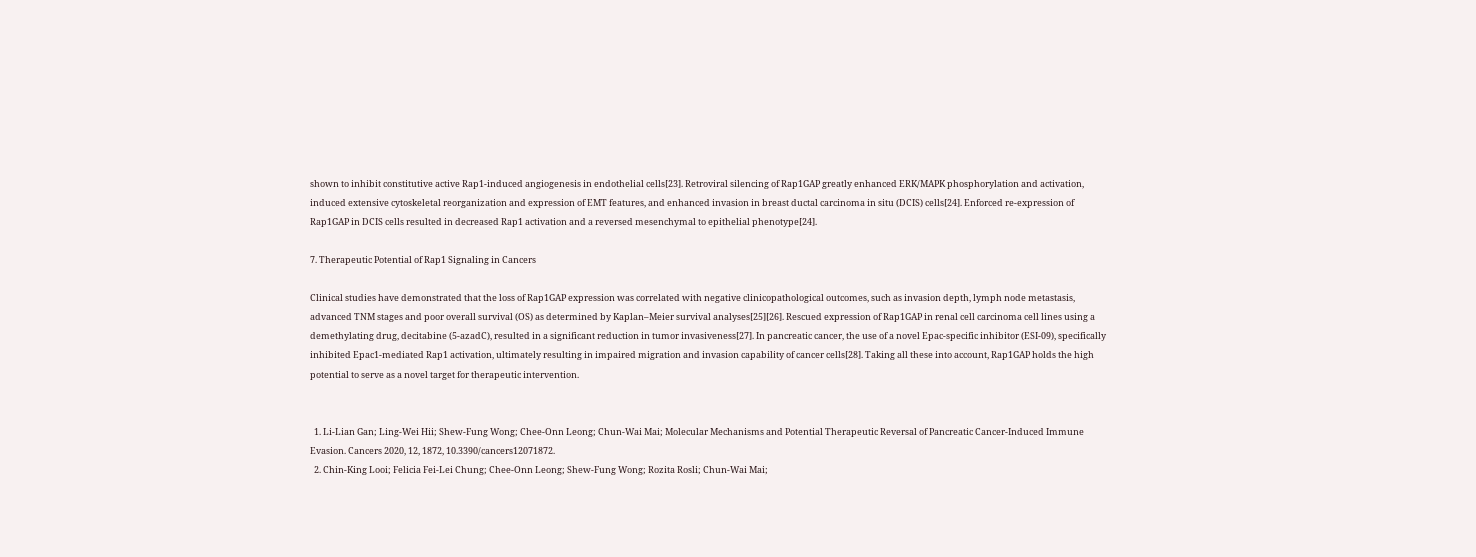shown to inhibit constitutive active Rap1-induced angiogenesis in endothelial cells[23]. Retroviral silencing of Rap1GAP greatly enhanced ERK/MAPK phosphorylation and activation, induced extensive cytoskeletal reorganization and expression of EMT features, and enhanced invasion in breast ductal carcinoma in situ (DCIS) cells[24]. Enforced re-expression of Rap1GAP in DCIS cells resulted in decreased Rap1 activation and a reversed mesenchymal to epithelial phenotype[24].

7. Therapeutic Potential of Rap1 Signaling in Cancers

Clinical studies have demonstrated that the loss of Rap1GAP expression was correlated with negative clinicopathological outcomes, such as invasion depth, lymph node metastasis, advanced TNM stages and poor overall survival (OS) as determined by Kaplan–Meier survival analyses[25][26]. Rescued expression of Rap1GAP in renal cell carcinoma cell lines using a demethylating drug, decitabine (5-azadC), resulted in a significant reduction in tumor invasiveness[27]. In pancreatic cancer, the use of a novel Epac-specific inhibitor (ESI-09), specifically inhibited Epac1-mediated Rap1 activation, ultimately resulting in impaired migration and invasion capability of cancer cells[28]. Taking all these into account, Rap1GAP holds the high potential to serve as a novel target for therapeutic intervention.


  1. Li-Lian Gan; Ling-Wei Hii; Shew-Fung Wong; Chee-Onn Leong; Chun-Wai Mai; Molecular Mechanisms and Potential Therapeutic Reversal of Pancreatic Cancer-Induced Immune Evasion. Cancers 2020, 12, 1872, 10.3390/cancers12071872.
  2. Chin-King Looi; Felicia Fei-Lei Chung; Chee-Onn Leong; Shew-Fung Wong; Rozita Rosli; Chun-Wai Mai;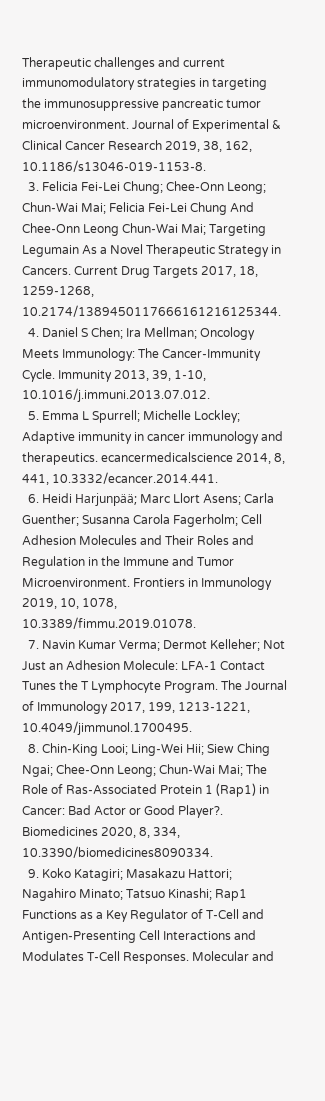Therapeutic challenges and current immunomodulatory strategies in targeting the immunosuppressive pancreatic tumor microenvironment. Journal of Experimental & Clinical Cancer Research 2019, 38, 162, 10.1186/s13046-019-1153-8.
  3. Felicia Fei-Lei Chung; Chee-Onn Leong; Chun-Wai Mai; Felicia Fei-Lei Chung And Chee-Onn Leong Chun-Wai Mai; Targeting Legumain As a Novel Therapeutic Strategy in Cancers. Current Drug Targets 2017, 18, 1259-1268, 10.2174/1389450117666161216125344.
  4. Daniel S Chen; Ira Mellman; Oncology Meets Immunology: The Cancer-Immunity Cycle. Immunity 2013, 39, 1-10, 10.1016/j.immuni.2013.07.012.
  5. Emma L Spurrell; Michelle Lockley; Adaptive immunity in cancer immunology and therapeutics. ecancermedicalscience 2014, 8, 441, 10.3332/ecancer.2014.441.
  6. Heidi Harjunpää; Marc Llort Asens; Carla Guenther; Susanna Carola Fagerholm; Cell Adhesion Molecules and Their Roles and Regulation in the Immune and Tumor Microenvironment. Frontiers in Immunology 2019, 10, 1078, 10.3389/fimmu.2019.01078.
  7. Navin Kumar Verma; Dermot Kelleher; Not Just an Adhesion Molecule: LFA-1 Contact Tunes the T Lymphocyte Program. The Journal of Immunology 2017, 199, 1213-1221, 10.4049/jimmunol.1700495.
  8. Chin-King Looi; Ling-Wei Hii; Siew Ching Ngai; Chee-Onn Leong; Chun-Wai Mai; The Role of Ras-Associated Protein 1 (Rap1) in Cancer: Bad Actor or Good Player?. Biomedicines 2020, 8, 334, 10.3390/biomedicines8090334.
  9. Koko Katagiri; Masakazu Hattori; Nagahiro Minato; Tatsuo Kinashi; Rap1 Functions as a Key Regulator of T-Cell and Antigen-Presenting Cell Interactions and Modulates T-Cell Responses. Molecular and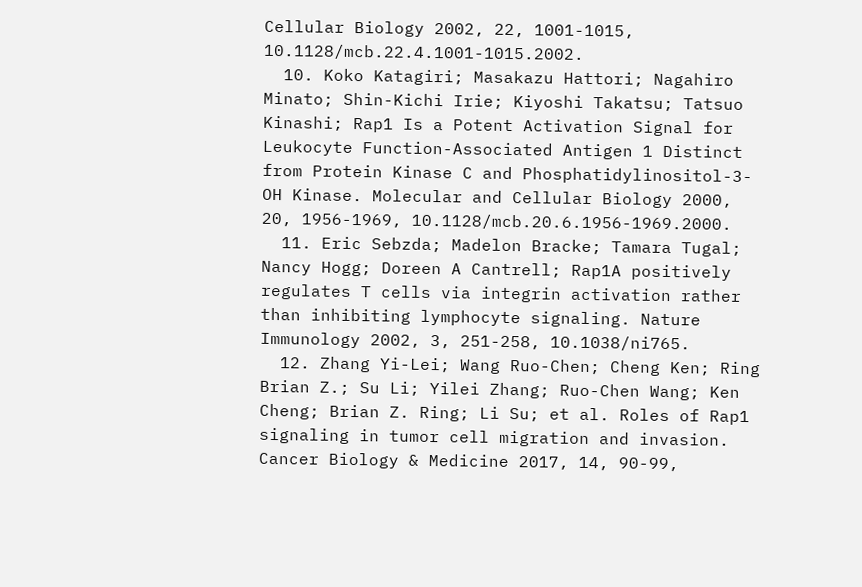Cellular Biology 2002, 22, 1001-1015, 10.1128/mcb.22.4.1001-1015.2002.
  10. Koko Katagiri; Masakazu Hattori; Nagahiro Minato; Shin-Kichi Irie; Kiyoshi Takatsu; Tatsuo Kinashi; Rap1 Is a Potent Activation Signal for Leukocyte Function-Associated Antigen 1 Distinct from Protein Kinase C and Phosphatidylinositol-3-OH Kinase. Molecular and Cellular Biology 2000, 20, 1956-1969, 10.1128/mcb.20.6.1956-1969.2000.
  11. Eric Sebzda; Madelon Bracke; Tamara Tugal; Nancy Hogg; Doreen A Cantrell; Rap1A positively regulates T cells via integrin activation rather than inhibiting lymphocyte signaling. Nature Immunology 2002, 3, 251-258, 10.1038/ni765.
  12. Zhang Yi-Lei; Wang Ruo-Chen; Cheng Ken; Ring Brian Z.; Su Li; Yilei Zhang; Ruo-Chen Wang; Ken Cheng; Brian Z. Ring; Li Su; et al. Roles of Rap1 signaling in tumor cell migration and invasion. Cancer Biology & Medicine 2017, 14, 90-99,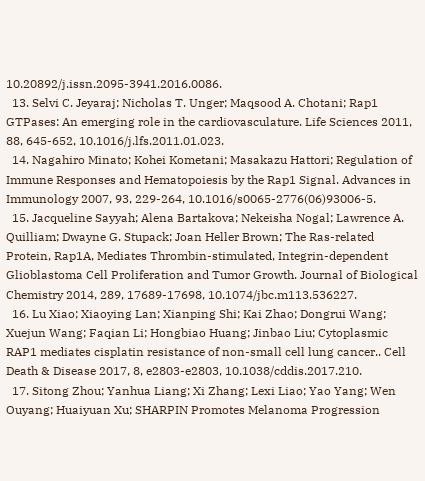10.20892/j.issn.2095-3941.2016.0086.
  13. Selvi C. Jeyaraj; Nicholas T. Unger; Maqsood A. Chotani; Rap1 GTPases: An emerging role in the cardiovasculature. Life Sciences 2011, 88, 645-652, 10.1016/j.lfs.2011.01.023.
  14. Nagahiro Minato; Kohei Kometani; Masakazu Hattori; Regulation of Immune Responses and Hematopoiesis by the Rap1 Signal. Advances in Immunology 2007, 93, 229-264, 10.1016/s0065-2776(06)93006-5.
  15. Jacqueline Sayyah; Alena Bartakova; Nekeisha Nogal; Lawrence A. Quilliam; Dwayne G. Stupack; Joan Heller Brown; The Ras-related Protein, Rap1A, Mediates Thrombin-stimulated, Integrin-dependent Glioblastoma Cell Proliferation and Tumor Growth. Journal of Biological Chemistry 2014, 289, 17689-17698, 10.1074/jbc.m113.536227.
  16. Lu Xiao; Xiaoying Lan; Xianping Shi; Kai Zhao; Dongrui Wang; Xuejun Wang; Faqian Li; Hongbiao Huang; Jinbao Liu; Cytoplasmic RAP1 mediates cisplatin resistance of non-small cell lung cancer.. Cell Death & Disease 2017, 8, e2803-e2803, 10.1038/cddis.2017.210.
  17. Sitong Zhou; Yanhua Liang; Xi Zhang; Lexi Liao; Yao Yang; Wen Ouyang; Huaiyuan Xu; SHARPIN Promotes Melanoma Progression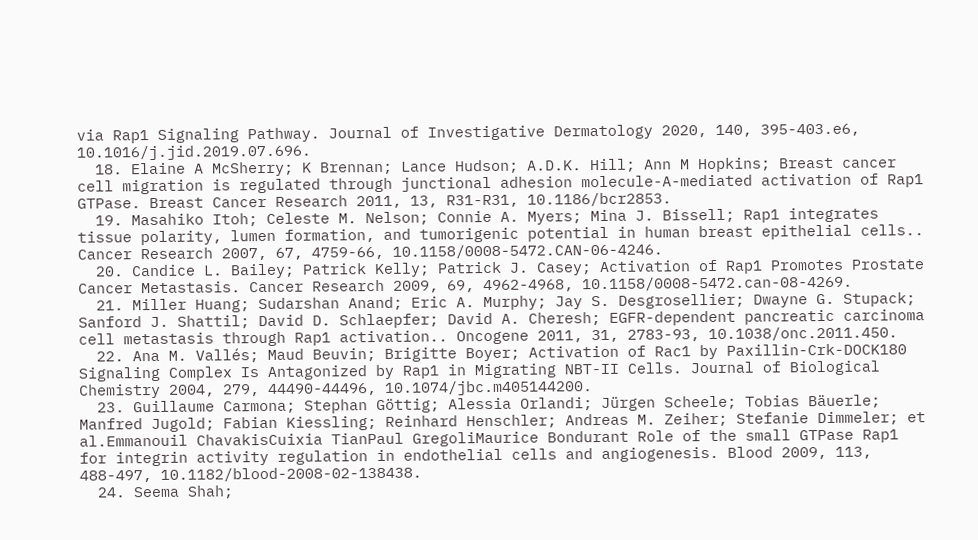via Rap1 Signaling Pathway. Journal of Investigative Dermatology 2020, 140, 395-403.e6, 10.1016/j.jid.2019.07.696.
  18. Elaine A McSherry; K Brennan; Lance Hudson; A.D.K. Hill; Ann M Hopkins; Breast cancer cell migration is regulated through junctional adhesion molecule-A-mediated activation of Rap1 GTPase. Breast Cancer Research 2011, 13, R31-R31, 10.1186/bcr2853.
  19. Masahiko Itoh; Celeste M. Nelson; Connie A. Myers; Mina J. Bissell; Rap1 integrates tissue polarity, lumen formation, and tumorigenic potential in human breast epithelial cells.. Cancer Research 2007, 67, 4759-66, 10.1158/0008-5472.CAN-06-4246.
  20. Candice L. Bailey; Patrick Kelly; Patrick J. Casey; Activation of Rap1 Promotes Prostate Cancer Metastasis. Cancer Research 2009, 69, 4962-4968, 10.1158/0008-5472.can-08-4269.
  21. Miller Huang; Sudarshan Anand; Eric A. Murphy; Jay S. Desgrosellier; Dwayne G. Stupack; Sanford J. Shattil; David D. Schlaepfer; David A. Cheresh; EGFR-dependent pancreatic carcinoma cell metastasis through Rap1 activation.. Oncogene 2011, 31, 2783-93, 10.1038/onc.2011.450.
  22. Ana M. Vallés; Maud Beuvin; Brigitte Boyer; Activation of Rac1 by Paxillin-Crk-DOCK180 Signaling Complex Is Antagonized by Rap1 in Migrating NBT-II Cells. Journal of Biological Chemistry 2004, 279, 44490-44496, 10.1074/jbc.m405144200.
  23. Guillaume Carmona; Stephan Göttig; Alessia Orlandi; Jürgen Scheele; Tobias Bäuerle; Manfred Jugold; Fabian Kiessling; Reinhard Henschler; Andreas M. Zeiher; Stefanie Dimmeler; et al.Emmanouil ChavakisCuixia TianPaul GregoliMaurice Bondurant Role of the small GTPase Rap1 for integrin activity regulation in endothelial cells and angiogenesis. Blood 2009, 113, 488-497, 10.1182/blood-2008-02-138438.
  24. Seema Shah;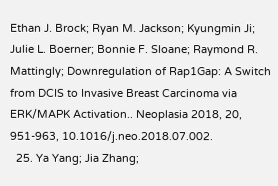Ethan J. Brock; Ryan M. Jackson; Kyungmin Ji; Julie L. Boerner; Bonnie F. Sloane; Raymond R. Mattingly; Downregulation of Rap1Gap: A Switch from DCIS to Invasive Breast Carcinoma via ERK/MAPK Activation.. Neoplasia 2018, 20, 951-963, 10.1016/j.neo.2018.07.002.
  25. Ya Yang; Jia Zhang;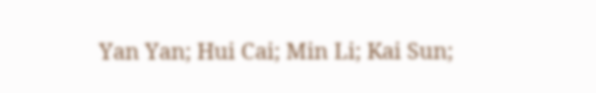Yan Yan; Hui Cai; Min Li; Kai Sun;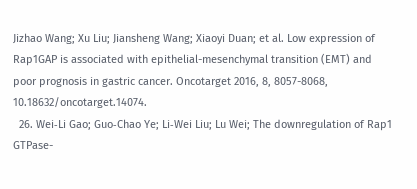Jizhao Wang; Xu Liu; Jiansheng Wang; Xiaoyi Duan; et al. Low expression of Rap1GAP is associated with epithelial-mesenchymal transition (EMT) and poor prognosis in gastric cancer. Oncotarget 2016, 8, 8057-8068, 10.18632/oncotarget.14074.
  26. Wei‑Li Gao; Guo‑Chao Ye; Li‑Wei Liu; Lu Wei; The downregulation of Rap1 GTPase-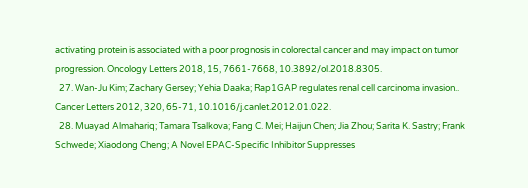activating protein is associated with a poor prognosis in colorectal cancer and may impact on tumor progression. Oncology Letters 2018, 15, 7661-7668, 10.3892/ol.2018.8305.
  27. Wan-Ju Kim; Zachary Gersey; Yehia Daaka; Rap1GAP regulates renal cell carcinoma invasion.. Cancer Letters 2012, 320, 65-71, 10.1016/j.canlet.2012.01.022.
  28. Muayad Almahariq; Tamara Tsalkova; Fang C. Mei; Haijun Chen; Jia Zhou; Sarita K. Sastry; Frank Schwede; Xiaodong Cheng; A Novel EPAC-Specific Inhibitor Suppresses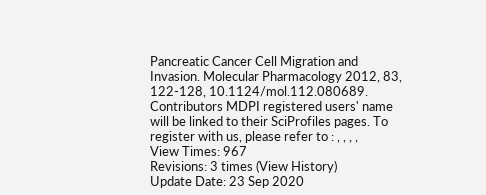Pancreatic Cancer Cell Migration and Invasion. Molecular Pharmacology 2012, 83, 122-128, 10.1124/mol.112.080689.
Contributors MDPI registered users' name will be linked to their SciProfiles pages. To register with us, please refer to : , , , ,
View Times: 967
Revisions: 3 times (View History)
Update Date: 23 Sep 2020